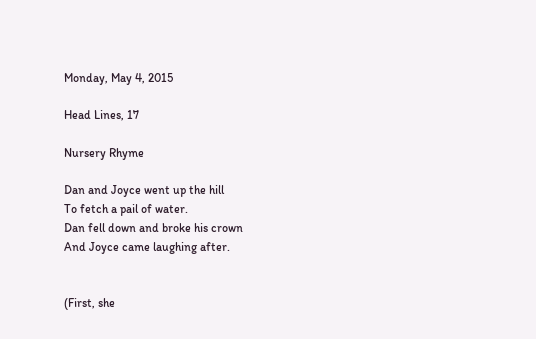Monday, May 4, 2015

Head Lines, 17

Nursery Rhyme

Dan and Joyce went up the hill
To fetch a pail of water.
Dan fell down and broke his crown
And Joyce came laughing after.


(First, she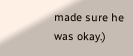made sure he was okay.)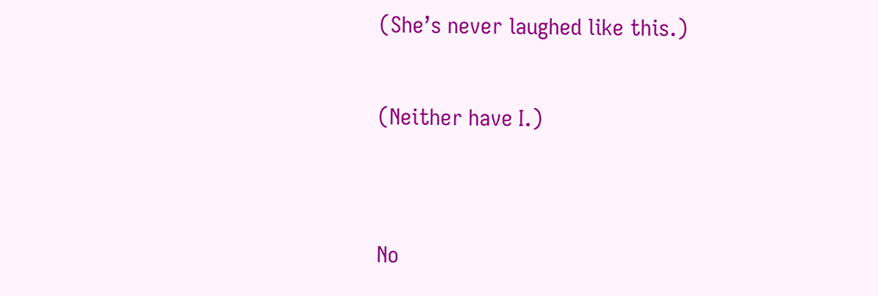(She’s never laughed like this.)

(Neither have I.)


No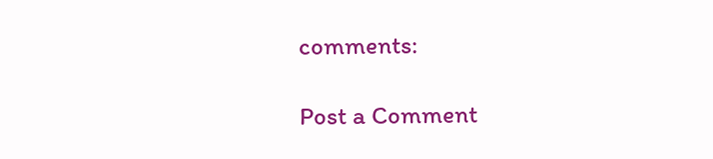comments:

Post a Comment